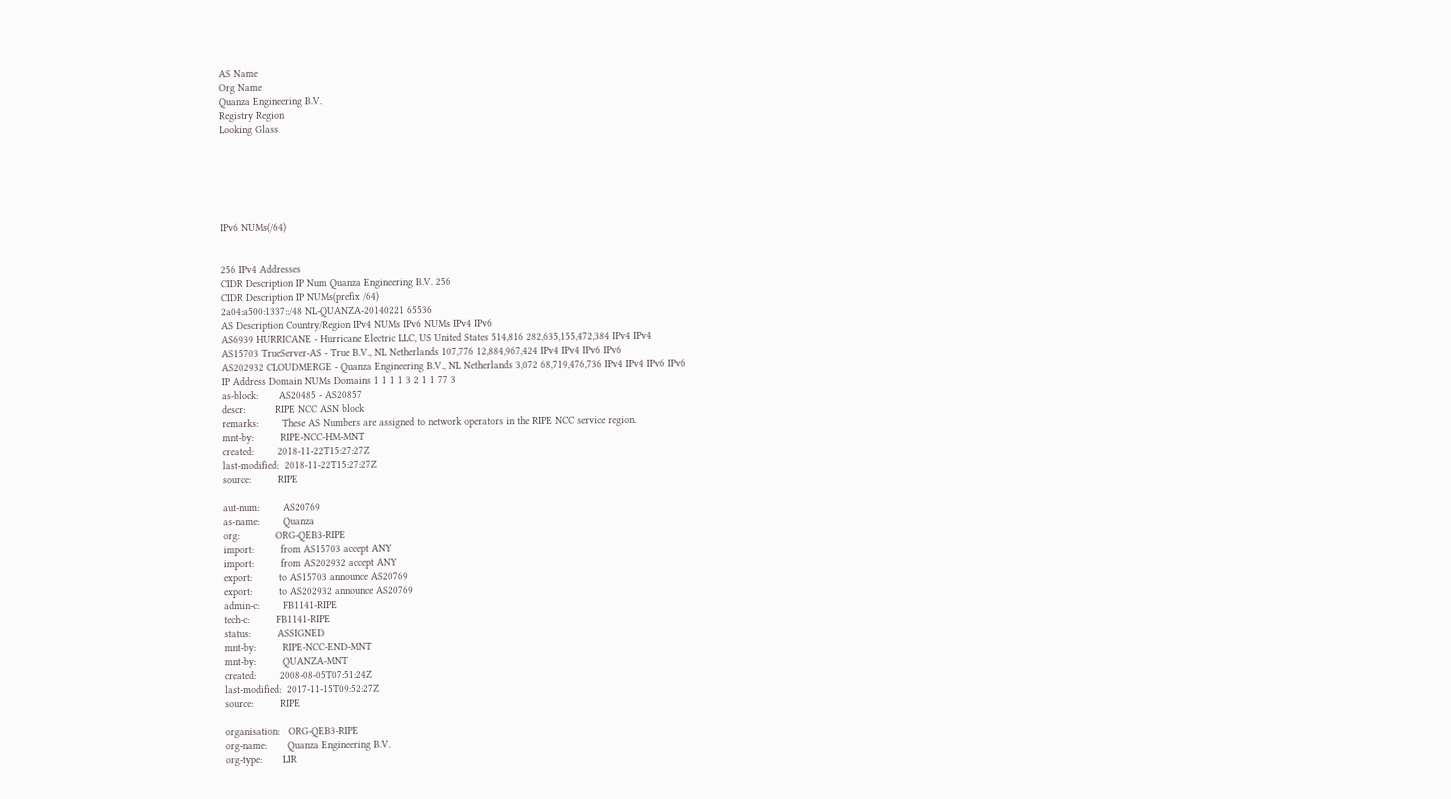AS Name
Org Name
Quanza Engineering B.V.
Registry Region
Looking Glass






IPv6 NUMs(/64)


256 IPv4 Addresses
CIDR Description IP Num Quanza Engineering B.V. 256
CIDR Description IP NUMs(prefix /64)
2a04:a500:1337::/48 NL-QUANZA-20140221 65536
AS Description Country/Region IPv4 NUMs IPv6 NUMs IPv4 IPv6
AS6939 HURRICANE - Hurricane Electric LLC, US United States 514,816 282,635,155,472,384 IPv4 IPv4
AS15703 TrueServer-AS - True B.V., NL Netherlands 107,776 12,884,967,424 IPv4 IPv4 IPv6 IPv6
AS202932 CLOUDMERGE - Quanza Engineering B.V., NL Netherlands 3,072 68,719,476,736 IPv4 IPv4 IPv6 IPv6
IP Address Domain NUMs Domains 1 1 1 1 3 2 1 1 77 3
as-block:       AS20485 - AS20857
descr:          RIPE NCC ASN block
remarks:        These AS Numbers are assigned to network operators in the RIPE NCC service region.
mnt-by:         RIPE-NCC-HM-MNT
created:        2018-11-22T15:27:27Z
last-modified:  2018-11-22T15:27:27Z
source:         RIPE

aut-num:        AS20769
as-name:        Quanza
org:            ORG-QEB3-RIPE
import:         from AS15703 accept ANY
import:         from AS202932 accept ANY
export:         to AS15703 announce AS20769
export:         to AS202932 announce AS20769
admin-c:        FB1141-RIPE
tech-c:         FB1141-RIPE
status:         ASSIGNED
mnt-by:         RIPE-NCC-END-MNT
mnt-by:         QUANZA-MNT
created:        2008-08-05T07:51:24Z
last-modified:  2017-11-15T09:52:27Z
source:         RIPE

organisation:   ORG-QEB3-RIPE
org-name:       Quanza Engineering B.V.
org-type:       LIR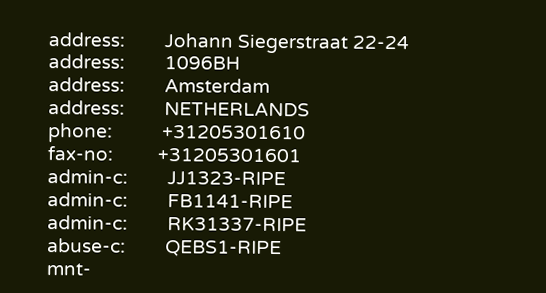address:        Johann Siegerstraat 22-24
address:        1096BH
address:        Amsterdam
address:        NETHERLANDS
phone:          +31205301610
fax-no:         +31205301601
admin-c:        JJ1323-RIPE
admin-c:        FB1141-RIPE
admin-c:        RK31337-RIPE
abuse-c:        QEBS1-RIPE
mnt-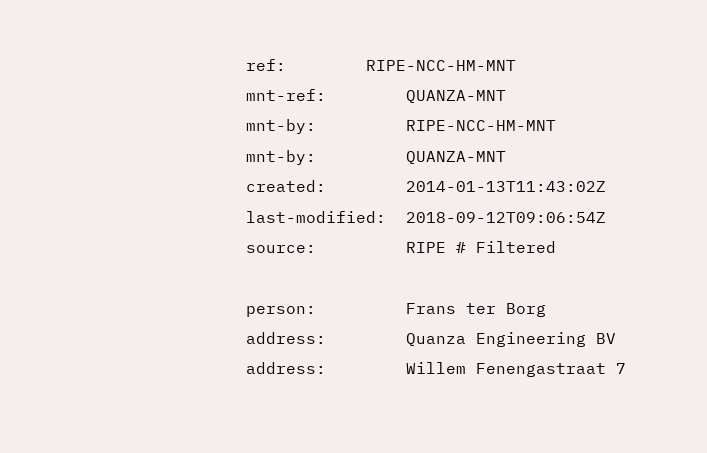ref:        RIPE-NCC-HM-MNT
mnt-ref:        QUANZA-MNT
mnt-by:         RIPE-NCC-HM-MNT
mnt-by:         QUANZA-MNT
created:        2014-01-13T11:43:02Z
last-modified:  2018-09-12T09:06:54Z
source:         RIPE # Filtered

person:         Frans ter Borg
address:        Quanza Engineering BV
address:        Willem Fenengastraat 7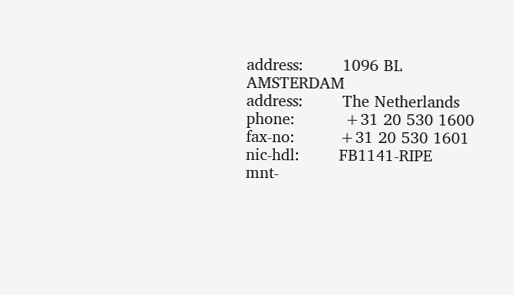address:        1096 BL AMSTERDAM
address:        The Netherlands
phone:          +31 20 530 1600
fax-no:         +31 20 530 1601
nic-hdl:        FB1141-RIPE
mnt-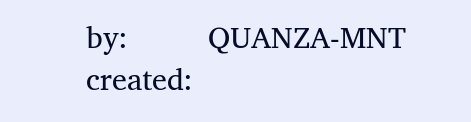by:         QUANZA-MNT
created: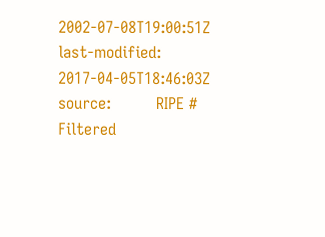2002-07-08T19:00:51Z
last-modified:  2017-04-05T18:46:03Z
source:         RIPE # Filtered